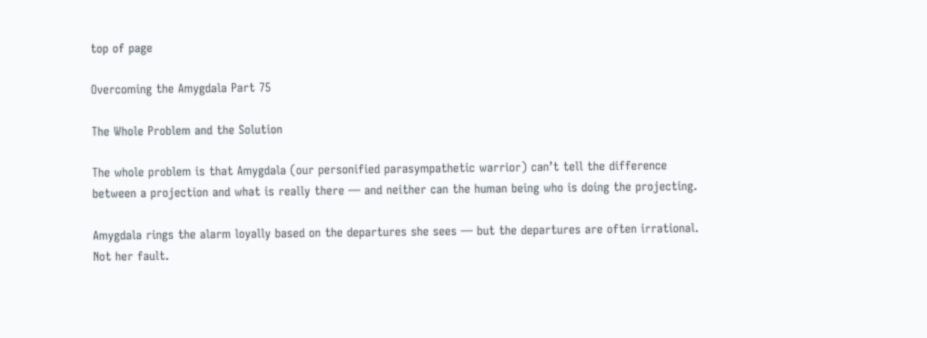top of page

Overcoming the Amygdala Part 75

The Whole Problem and the Solution

The whole problem is that Amygdala (our personified parasympathetic warrior) can’t tell the difference between a projection and what is really there — and neither can the human being who is doing the projecting.

Amygdala rings the alarm loyally based on the departures she sees — but the departures are often irrational. Not her fault.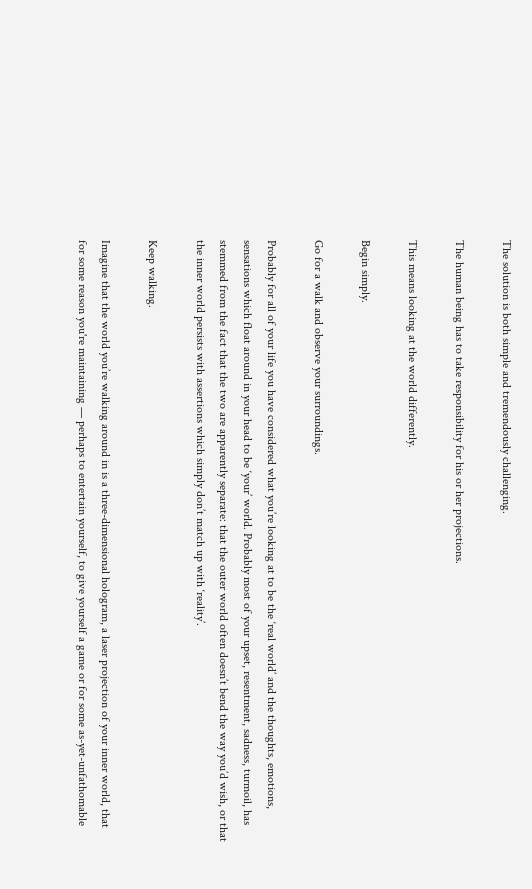The solution is both simple and tremendously challenging.

The human being has to take responsibility for his or her projections.

This means looking at the world differently.

Begin simply.

Go for a walk and observe your surroundings.

Probably for all of your life you have considered what you’re looking at to be the ‘real world’ and the thoughts, emotions, sensations which float around in your head to be ‘your’ world. Probably most of your upset, resentment, sadness, turmoil, has stemmed from the fact that the two are apparently separate: that the outer world often doesn’t bend the way you’d wish, or that the inner world persists with assertions which simply don’t match up with ‘reality’.

Keep walking.

Imagine that the world you’re walking around in is a three-dimensional hologram, a laser projection of your inner world, that for some reason you're maintaining — perhaps to entertain yourself, to give yourself a game or for some as-yet-unfathomable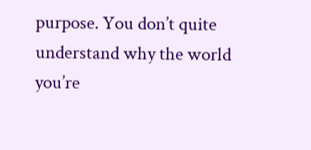purpose. You don’t quite understand why the world you’re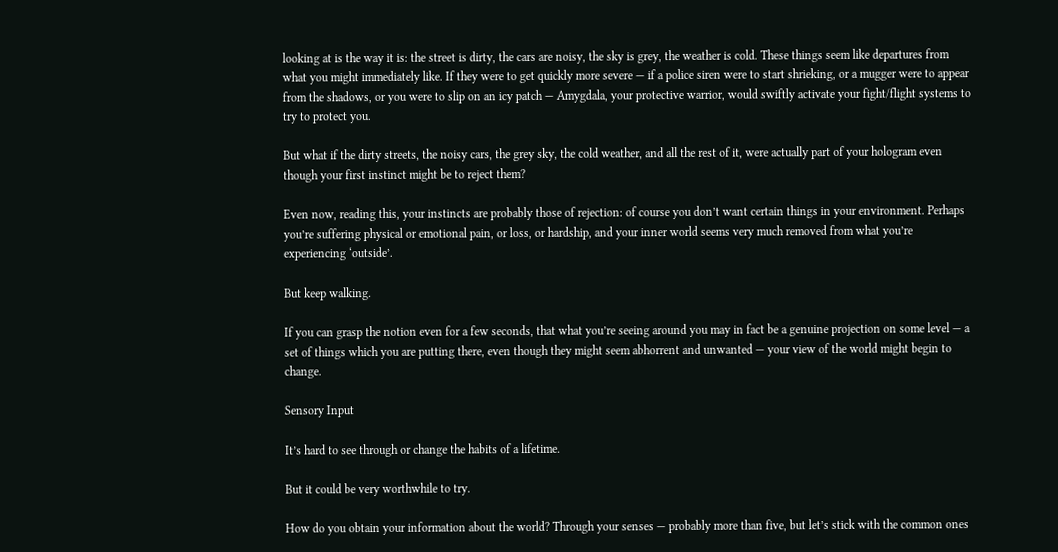looking at is the way it is: the street is dirty, the cars are noisy, the sky is grey, the weather is cold. These things seem like departures from what you might immediately like. If they were to get quickly more severe — if a police siren were to start shrieking, or a mugger were to appear from the shadows, or you were to slip on an icy patch — Amygdala, your protective warrior, would swiftly activate your fight/flight systems to try to protect you.

But what if the dirty streets, the noisy cars, the grey sky, the cold weather, and all the rest of it, were actually part of your hologram even though your first instinct might be to reject them?

Even now, reading this, your instincts are probably those of rejection: of course you don’t want certain things in your environment. Perhaps you’re suffering physical or emotional pain, or loss, or hardship, and your inner world seems very much removed from what you’re experiencing ‘outside’.

But keep walking.

If you can grasp the notion even for a few seconds, that what you’re seeing around you may in fact be a genuine projection on some level — a set of things which you are putting there, even though they might seem abhorrent and unwanted — your view of the world might begin to change.

Sensory Input

It’s hard to see through or change the habits of a lifetime.

But it could be very worthwhile to try.

How do you obtain your information about the world? Through your senses — probably more than five, but let’s stick with the common ones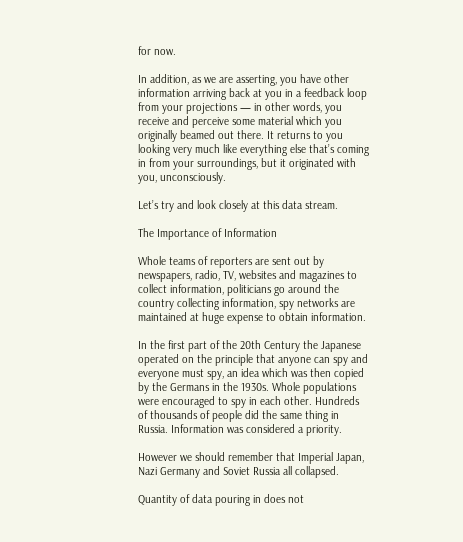for now.

In addition, as we are asserting, you have other information arriving back at you in a feedback loop from your projections — in other words, you receive and perceive some material which you originally beamed out there. It returns to you looking very much like everything else that’s coming in from your surroundings, but it originated with you, unconsciously.

Let’s try and look closely at this data stream.

The Importance of Information

Whole teams of reporters are sent out by newspapers, radio, TV, websites and magazines to collect information, politicians go around the country collecting information, spy networks are maintained at huge expense to obtain information.

In the first part of the 20th Century the Japanese operated on the principle that anyone can spy and everyone must spy, an idea which was then copied by the Germans in the 1930s. Whole populations were encouraged to spy in each other. Hundreds of thousands of people did the same thing in Russia. Information was considered a priority.

However we should remember that Imperial Japan, Nazi Germany and Soviet Russia all collapsed.

Quantity of data pouring in does not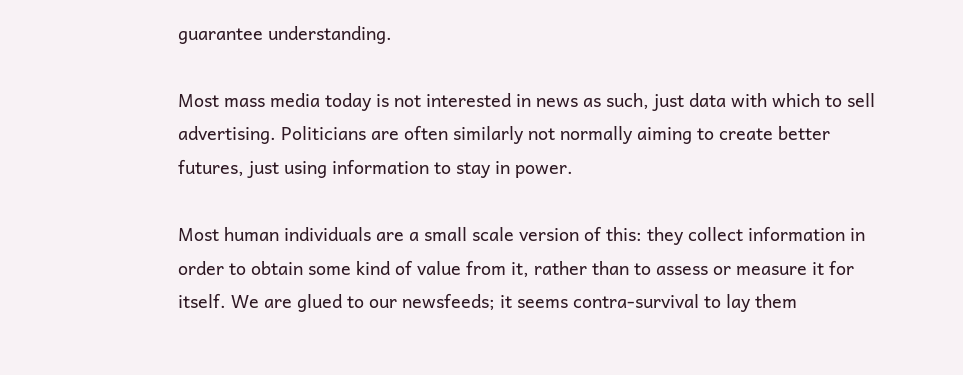guarantee understanding.

Most mass media today is not interested in news as such, just data with which to sell advertising. Politicians are often similarly not normally aiming to create better futures, just using information to stay in power.

Most human individuals are a small scale version of this: they collect information in order to obtain some kind of value from it, rather than to assess or measure it for itself. We are glued to our newsfeeds; it seems contra-survival to lay them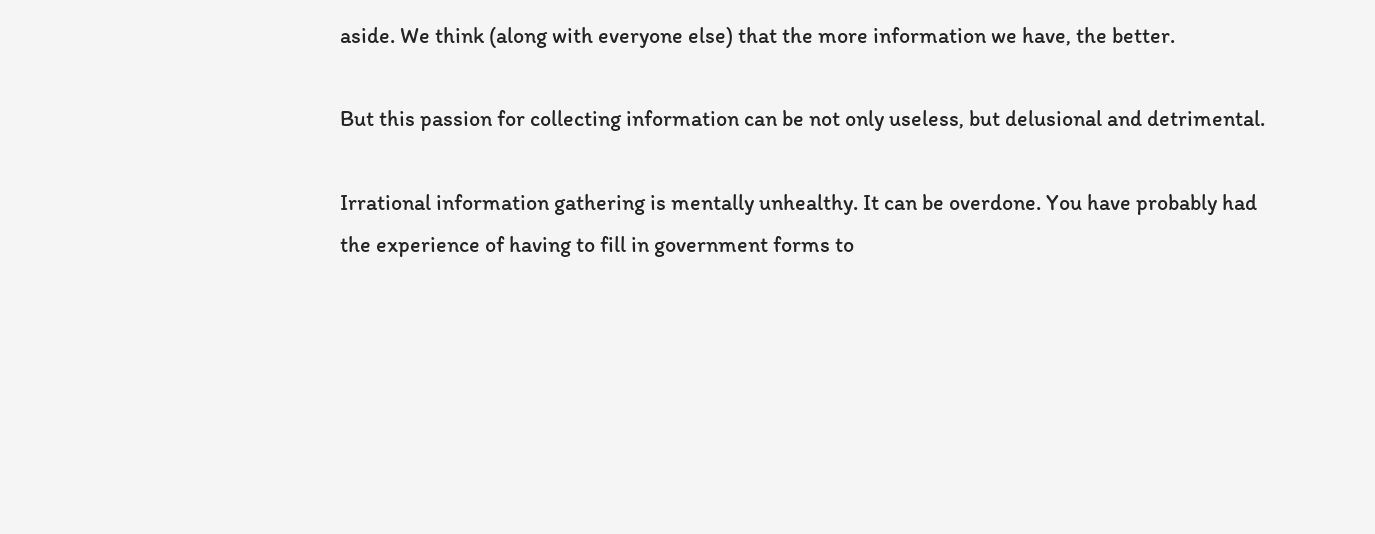aside. We think (along with everyone else) that the more information we have, the better.

But this passion for collecting information can be not only useless, but delusional and detrimental.

Irrational information gathering is mentally unhealthy. It can be overdone. You have probably had the experience of having to fill in government forms to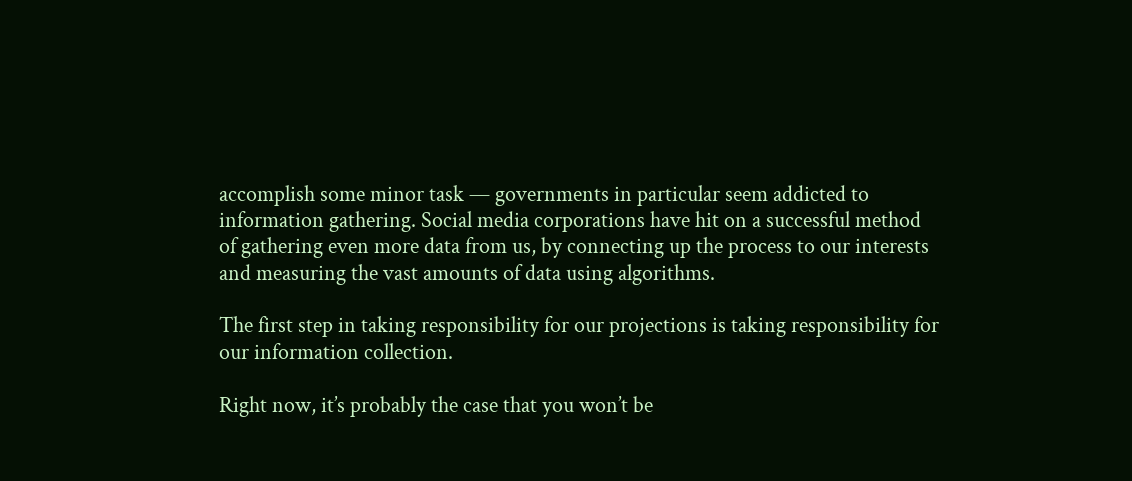accomplish some minor task — governments in particular seem addicted to information gathering. Social media corporations have hit on a successful method of gathering even more data from us, by connecting up the process to our interests and measuring the vast amounts of data using algorithms.

The first step in taking responsibility for our projections is taking responsibility for our information collection.

Right now, it’s probably the case that you won’t be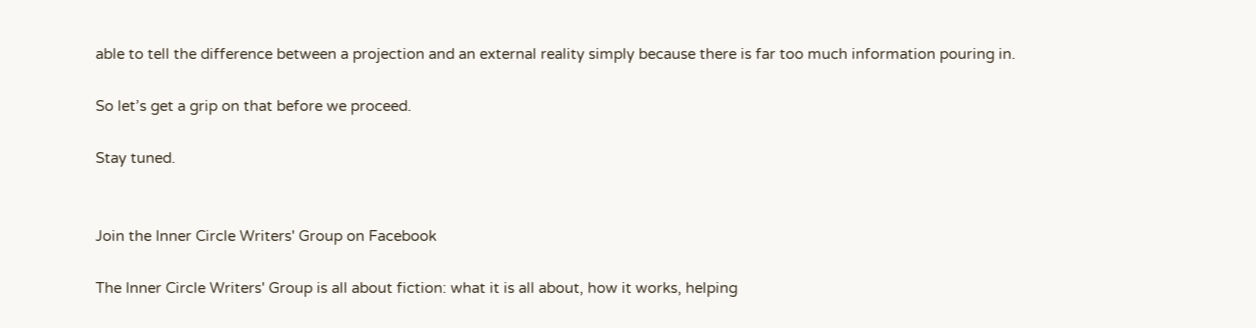able to tell the difference between a projection and an external reality simply because there is far too much information pouring in.

So let’s get a grip on that before we proceed.

Stay tuned.


Join the Inner Circle Writers' Group on Facebook

The Inner Circle Writers' Group is all about fiction: what it is all about, how it works, helping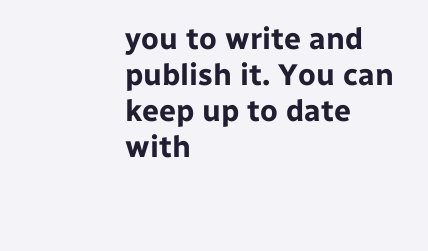you to write and publish it. You can keep up to date with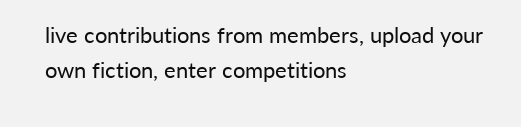live contributions from members, upload your own fiction, enter competitions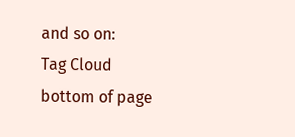and so on:
Tag Cloud
bottom of page